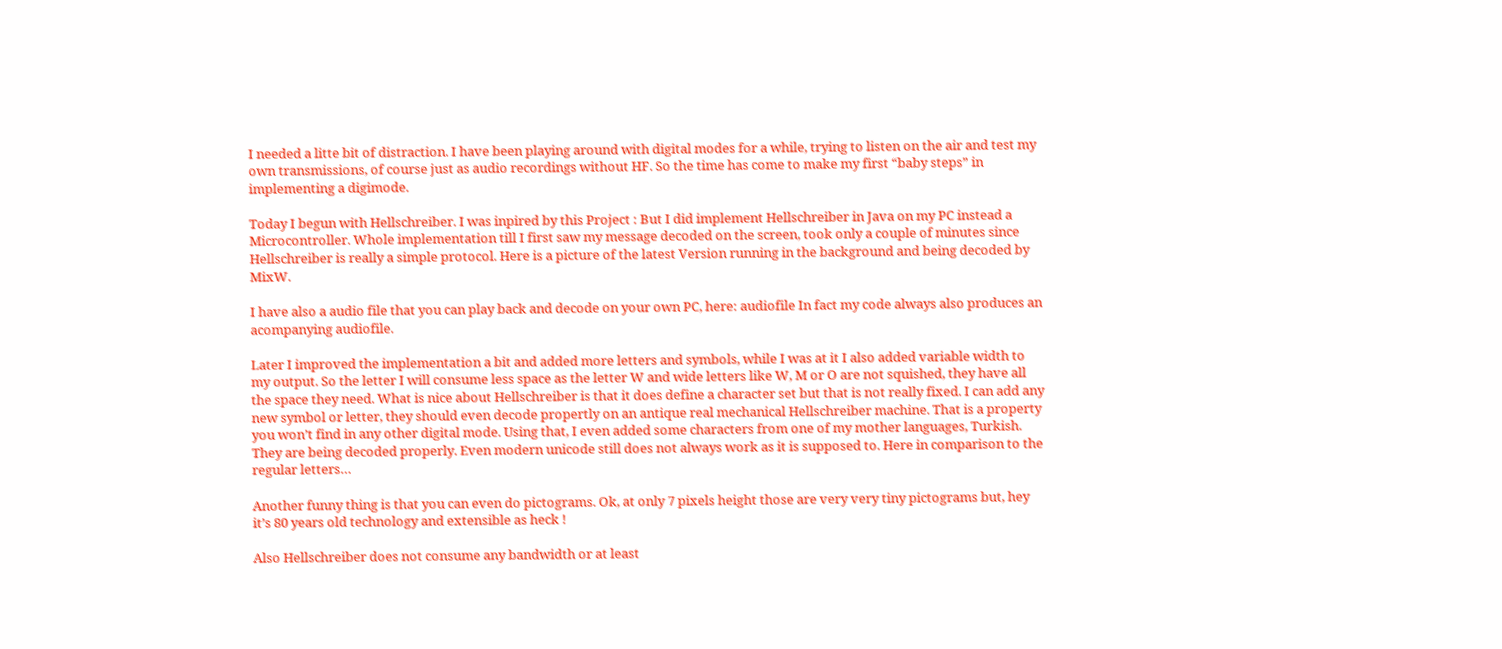I needed a litte bit of distraction. I have been playing around with digital modes for a while, trying to listen on the air and test my own transmissions, of course just as audio recordings without HF. So the time has come to make my first “baby steps” in implementing a digimode.

Today I begun with Hellschreiber. I was inpired by this Project : But I did implement Hellschreiber in Java on my PC instead a Microcontroller. Whole implementation till I first saw my message decoded on the screen, took only a couple of minutes since Hellschreiber is really a simple protocol. Here is a picture of the latest Version running in the background and being decoded by MixW.

I have also a audio file that you can play back and decode on your own PC, here: audiofile In fact my code always also produces an acompanying audiofile.

Later I improved the implementation a bit and added more letters and symbols, while I was at it I also added variable width to my output. So the letter I will consume less space as the letter W and wide letters like W, M or O are not squished, they have all the space they need. What is nice about Hellschreiber is that it does define a character set but that is not really fixed. I can add any new symbol or letter, they should even decode propertly on an antique real mechanical Hellschreiber machine. That is a property you won’t find in any other digital mode. Using that, I even added some characters from one of my mother languages, Turkish. They are being decoded properly. Even modern unicode still does not always work as it is supposed to. Here in comparison to the regular letters…

Another funny thing is that you can even do pictograms. Ok, at only 7 pixels height those are very very tiny pictograms but, hey it’s 80 years old technology and extensible as heck !

Also Hellschreiber does not consume any bandwidth or at least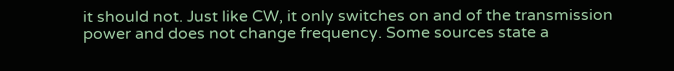it should not. Just like CW, it only switches on and of the transmission power and does not change frequency. Some sources state a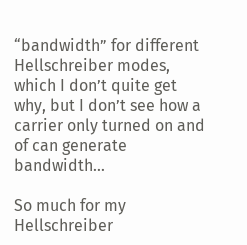“bandwidth” for different Hellschreiber modes, which I don’t quite get why, but I don’t see how a carrier only turned on and of can generate bandwidth…

So much for my Hellschreiber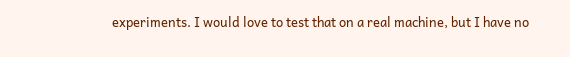experiments. I would love to test that on a real machine, but I have no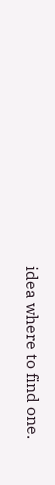idea where to find one.